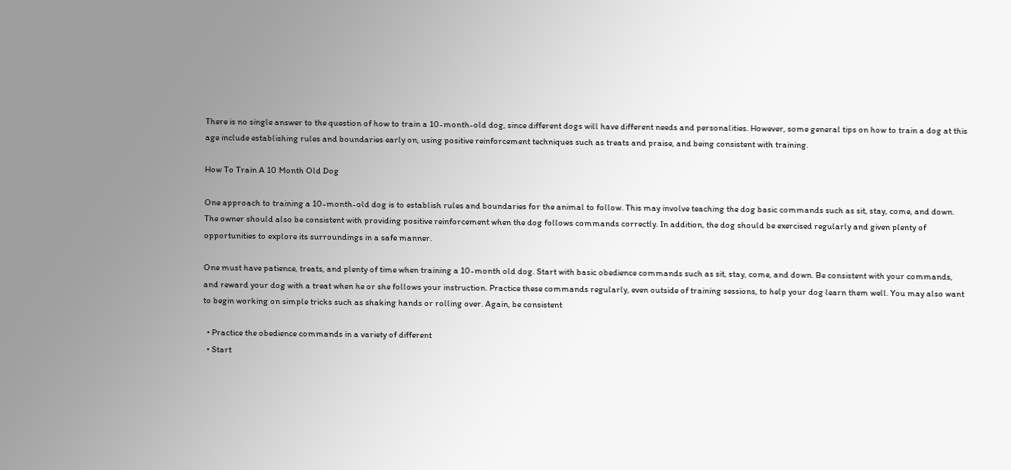There is no single answer to the question of how to train a 10-month-old dog, since different dogs will have different needs and personalities. However, some general tips on how to train a dog at this age include establishing rules and boundaries early on, using positive reinforcement techniques such as treats and praise, and being consistent with training.

How To Train A 10 Month Old Dog

One approach to training a 10-month-old dog is to establish rules and boundaries for the animal to follow. This may involve teaching the dog basic commands such as sit, stay, come, and down. The owner should also be consistent with providing positive reinforcement when the dog follows commands correctly. In addition, the dog should be exercised regularly and given plenty of opportunities to explore its surroundings in a safe manner.

One must have patience, treats, and plenty of time when training a 10-month old dog. Start with basic obedience commands such as sit, stay, come, and down. Be consistent with your commands, and reward your dog with a treat when he or she follows your instruction. Practice these commands regularly, even outside of training sessions, to help your dog learn them well. You may also want to begin working on simple tricks such as shaking hands or rolling over. Again, be consistent

  • Practice the obedience commands in a variety of different
  • Start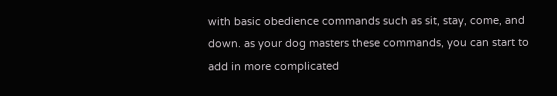with basic obedience commands such as sit, stay, come, and down. as your dog masters these commands, you can start to add in more complicated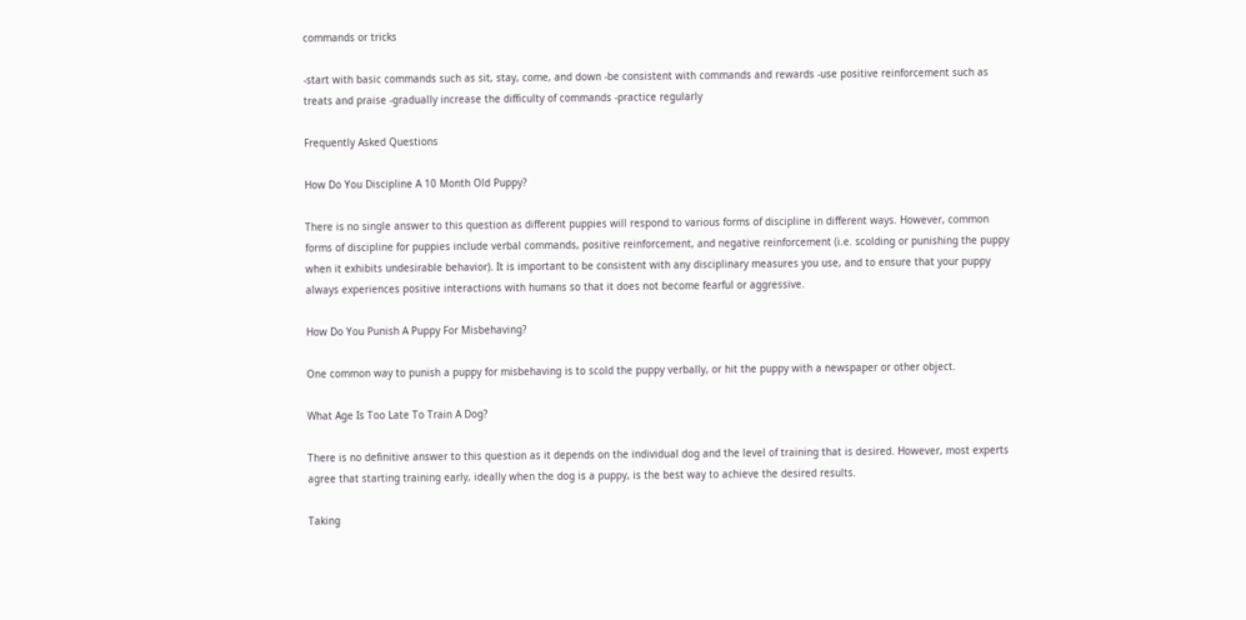commands or tricks

-start with basic commands such as sit, stay, come, and down -be consistent with commands and rewards -use positive reinforcement such as treats and praise -gradually increase the difficulty of commands -practice regularly

Frequently Asked Questions

How Do You Discipline A 10 Month Old Puppy?

There is no single answer to this question as different puppies will respond to various forms of discipline in different ways. However, common forms of discipline for puppies include verbal commands, positive reinforcement, and negative reinforcement (i.e. scolding or punishing the puppy when it exhibits undesirable behavior). It is important to be consistent with any disciplinary measures you use, and to ensure that your puppy always experiences positive interactions with humans so that it does not become fearful or aggressive.

How Do You Punish A Puppy For Misbehaving?

One common way to punish a puppy for misbehaving is to scold the puppy verbally, or hit the puppy with a newspaper or other object.

What Age Is Too Late To Train A Dog?

There is no definitive answer to this question as it depends on the individual dog and the level of training that is desired. However, most experts agree that starting training early, ideally when the dog is a puppy, is the best way to achieve the desired results.

Taking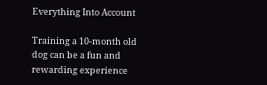Everything Into Account

Training a 10-month old dog can be a fun and rewarding experience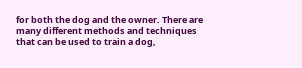for both the dog and the owner. There are many different methods and techniques that can be used to train a dog,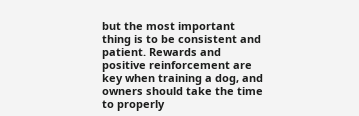but the most important thing is to be consistent and patient. Rewards and positive reinforcement are key when training a dog, and owners should take the time to properly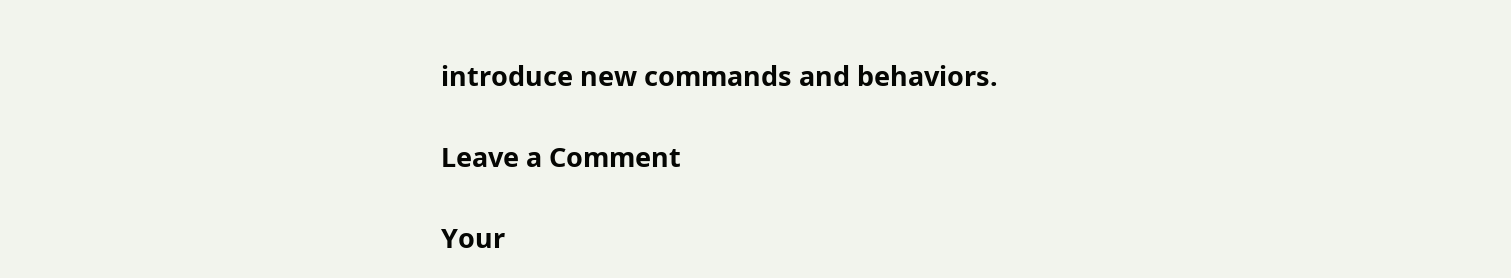introduce new commands and behaviors.

Leave a Comment

Your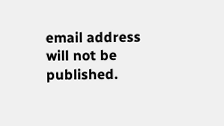email address will not be published.